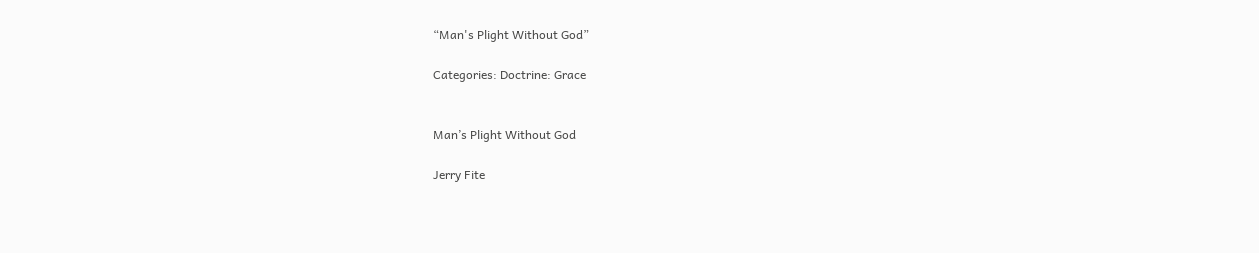“Man's Plight Without God”

Categories: Doctrine: Grace


Man’s Plight Without God

Jerry Fite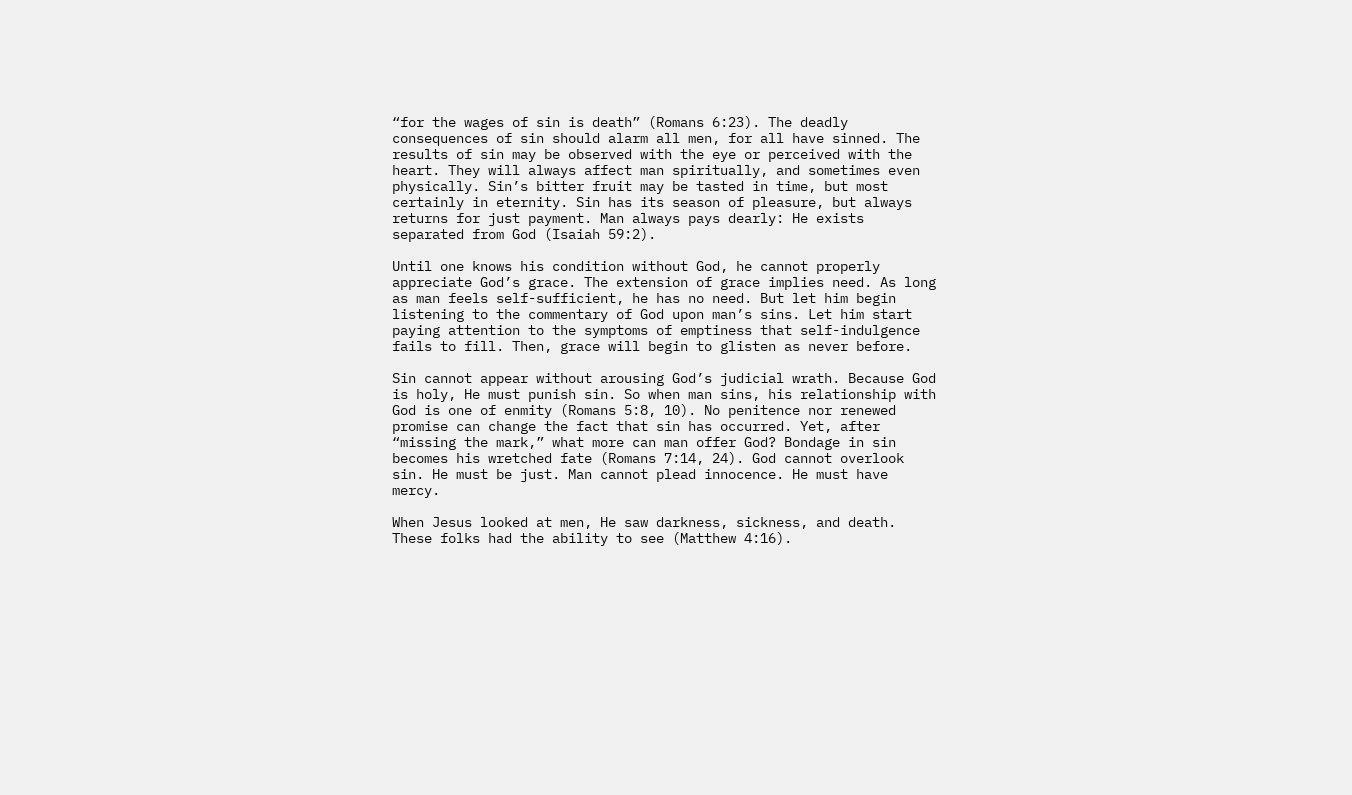“for the wages of sin is death” (Romans 6:23). The deadly consequences of sin should alarm all men, for all have sinned. The results of sin may be observed with the eye or perceived with the heart. They will always affect man spiritually, and sometimes even physically. Sin’s bitter fruit may be tasted in time, but most certainly in eternity. Sin has its season of pleasure, but always returns for just payment. Man always pays dearly: He exists separated from God (Isaiah 59:2).

Until one knows his condition without God, he cannot properly appreciate God’s grace. The extension of grace implies need. As long as man feels self-sufficient, he has no need. But let him begin listening to the commentary of God upon man’s sins. Let him start paying attention to the symptoms of emptiness that self-indulgence fails to fill. Then, grace will begin to glisten as never before.

Sin cannot appear without arousing God’s judicial wrath. Because God is holy, He must punish sin. So when man sins, his relationship with God is one of enmity (Romans 5:8, 10). No penitence nor renewed promise can change the fact that sin has occurred. Yet, after “missing the mark,” what more can man offer God? Bondage in sin becomes his wretched fate (Romans 7:14, 24). God cannot overlook sin. He must be just. Man cannot plead innocence. He must have mercy.

When Jesus looked at men, He saw darkness, sickness, and death. These folks had the ability to see (Matthew 4:16).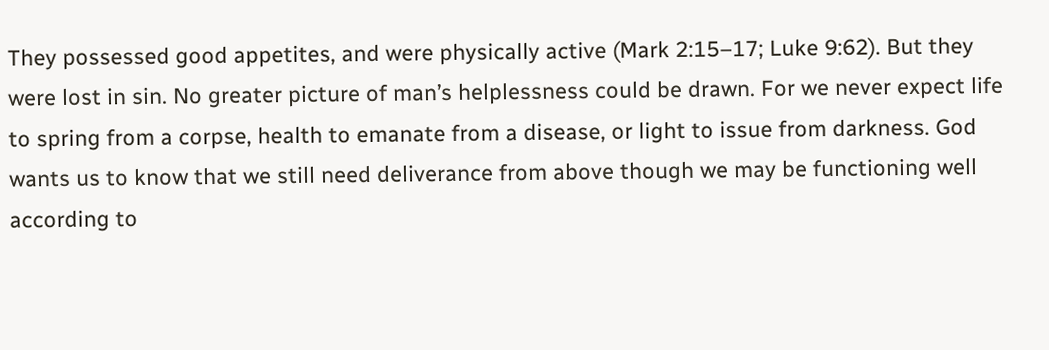They possessed good appetites, and were physically active (Mark 2:15–17; Luke 9:62). But they were lost in sin. No greater picture of man’s helplessness could be drawn. For we never expect life to spring from a corpse, health to emanate from a disease, or light to issue from darkness. God wants us to know that we still need deliverance from above though we may be functioning well according to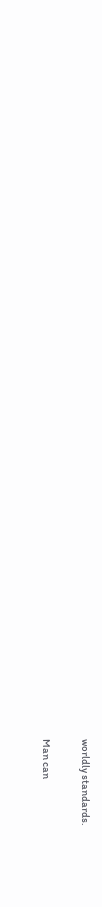worldly standards.

Man can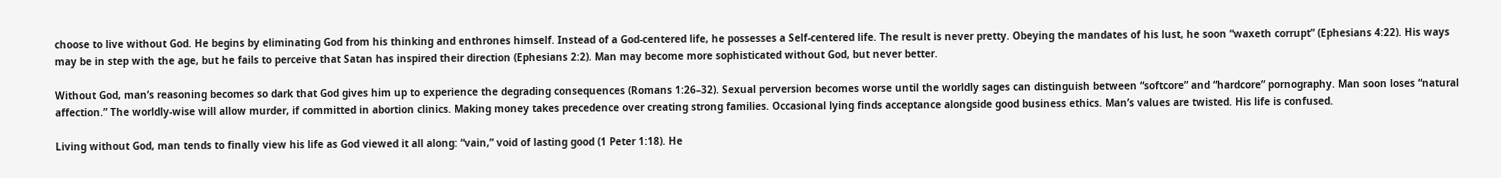choose to live without God. He begins by eliminating God from his thinking and enthrones himself. Instead of a God-centered life, he possesses a Self-centered life. The result is never pretty. Obeying the mandates of his lust, he soon “waxeth corrupt” (Ephesians 4:22). His ways may be in step with the age, but he fails to perceive that Satan has inspired their direction (Ephesians 2:2). Man may become more sophisticated without God, but never better.

Without God, man’s reasoning becomes so dark that God gives him up to experience the degrading consequences (Romans 1:26–32). Sexual perversion becomes worse until the worldly sages can distinguish between “softcore” and “hardcore” pornography. Man soon loses “natural affection.” The worldly-wise will allow murder, if committed in abortion clinics. Making money takes precedence over creating strong families. Occasional lying finds acceptance alongside good business ethics. Man’s values are twisted. His life is confused.

Living without God, man tends to finally view his life as God viewed it all along: “vain,” void of lasting good (1 Peter 1:18). He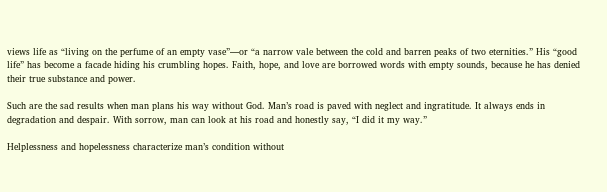views life as “living on the perfume of an empty vase”—or “a narrow vale between the cold and barren peaks of two eternities.” His “good life” has become a facade hiding his crumbling hopes. Faith, hope, and love are borrowed words with empty sounds, because he has denied their true substance and power.

Such are the sad results when man plans his way without God. Man’s road is paved with neglect and ingratitude. It always ends in degradation and despair. With sorrow, man can look at his road and honestly say, “I did it my way.”

Helplessness and hopelessness characterize man’s condition without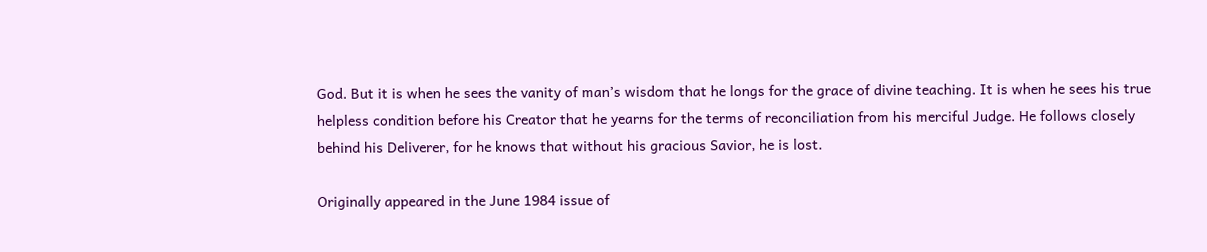God. But it is when he sees the vanity of man’s wisdom that he longs for the grace of divine teaching. It is when he sees his true helpless condition before his Creator that he yearns for the terms of reconciliation from his merciful Judge. He follows closely behind his Deliverer, for he knows that without his gracious Savior, he is lost.

Originally appeared in the June 1984 issue of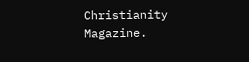Christianity Magazine.